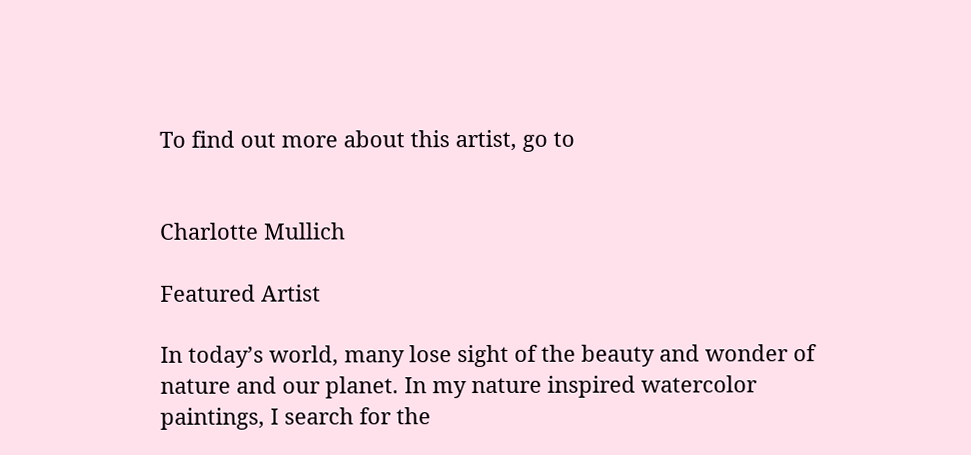To find out more about this artist, go to


Charlotte Mullich

Featured Artist

In today’s world, many lose sight of the beauty and wonder of nature and our planet. In my nature inspired watercolor paintings, I search for the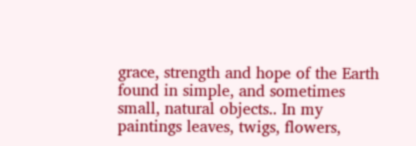grace, strength and hope of the Earth found in simple, and sometimes small, natural objects.. In my paintings leaves, twigs, flowers,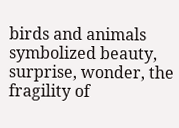birds and animals symbolized beauty, surprise, wonder, the fragility of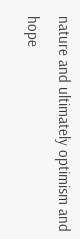nature and ultimately optimism and hope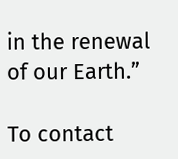in the renewal of our Earth.”

To contact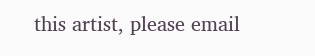this artist, please email